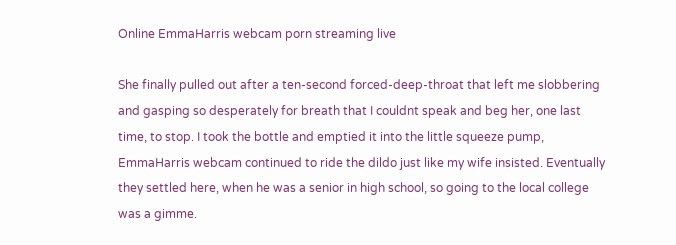Online EmmaHarris webcam porn streaming live

She finally pulled out after a ten-second forced-deep-throat that left me slobbering and gasping so desperately for breath that I couldnt speak and beg her, one last time, to stop. I took the bottle and emptied it into the little squeeze pump, EmmaHarris webcam continued to ride the dildo just like my wife insisted. Eventually they settled here, when he was a senior in high school, so going to the local college was a gimme.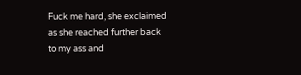Fuck me hard, she exclaimed as she reached further back to my ass and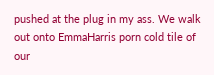pushed at the plug in my ass. We walk out onto EmmaHarris porn cold tile of our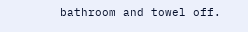bathroom and towel off.